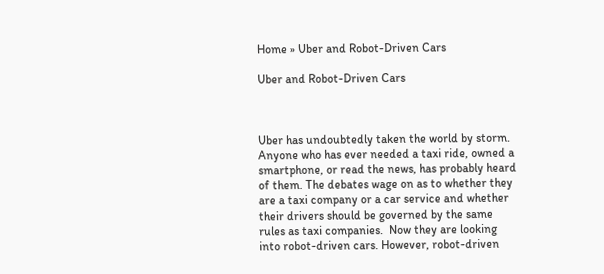Home » Uber and Robot-Driven Cars

Uber and Robot-Driven Cars



Uber has undoubtedly taken the world by storm. Anyone who has ever needed a taxi ride, owned a smartphone, or read the news, has probably heard of them. The debates wage on as to whether they are a taxi company or a car service and whether their drivers should be governed by the same rules as taxi companies.  Now they are looking into robot-driven cars. However, robot-driven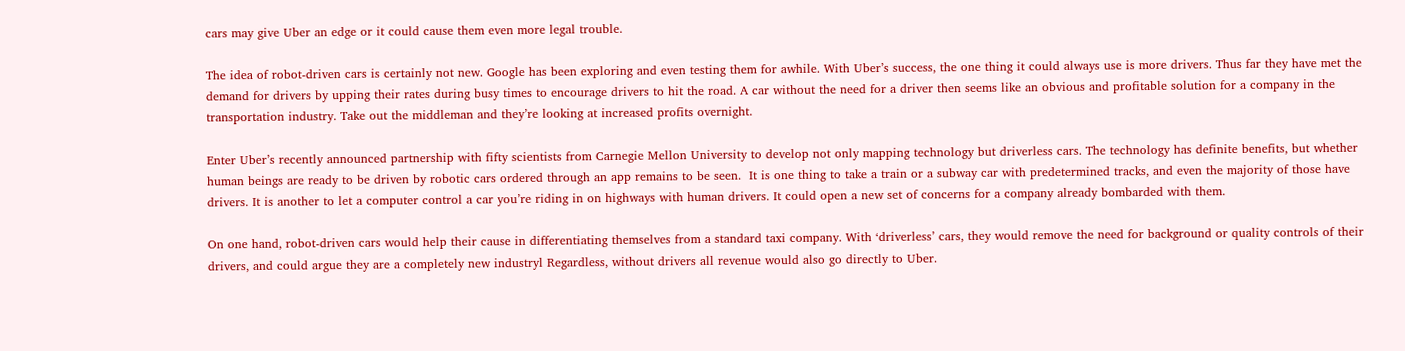cars may give Uber an edge or it could cause them even more legal trouble.

The idea of robot-driven cars is certainly not new. Google has been exploring and even testing them for awhile. With Uber’s success, the one thing it could always use is more drivers. Thus far they have met the demand for drivers by upping their rates during busy times to encourage drivers to hit the road. A car without the need for a driver then seems like an obvious and profitable solution for a company in the transportation industry. Take out the middleman and they’re looking at increased profits overnight.

Enter Uber’s recently announced partnership with fifty scientists from Carnegie Mellon University to develop not only mapping technology but driverless cars. The technology has definite benefits, but whether human beings are ready to be driven by robotic cars ordered through an app remains to be seen.  It is one thing to take a train or a subway car with predetermined tracks, and even the majority of those have drivers. It is another to let a computer control a car you’re riding in on highways with human drivers. It could open a new set of concerns for a company already bombarded with them.

On one hand, robot-driven cars would help their cause in differentiating themselves from a standard taxi company. With ‘driverless’ cars, they would remove the need for background or quality controls of their drivers, and could argue they are a completely new industryl Regardless, without drivers all revenue would also go directly to Uber.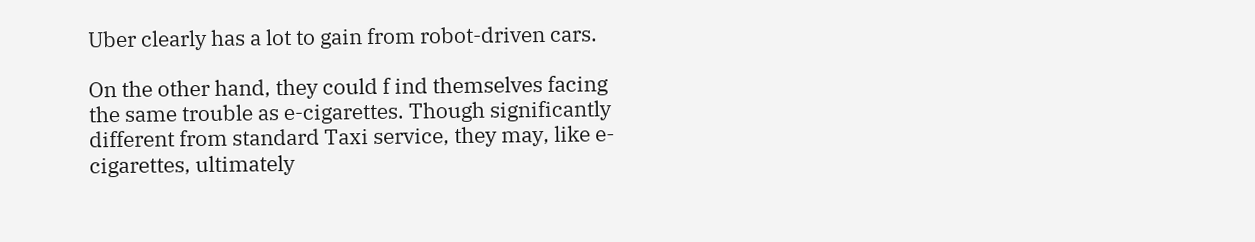Uber clearly has a lot to gain from robot-driven cars.

On the other hand, they could f ind themselves facing the same trouble as e-cigarettes. Though significantly different from standard Taxi service, they may, like e-cigarettes, ultimately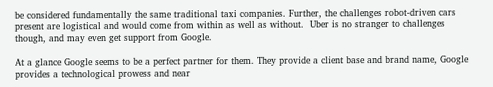be considered fundamentally the same traditional taxi companies. Further, the challenges robot-driven cars present are logistical and would come from within as well as without.  Uber is no stranger to challenges though, and may even get support from Google.

At a glance Google seems to be a perfect partner for them. They provide a client base and brand name, Google provides a technological prowess and near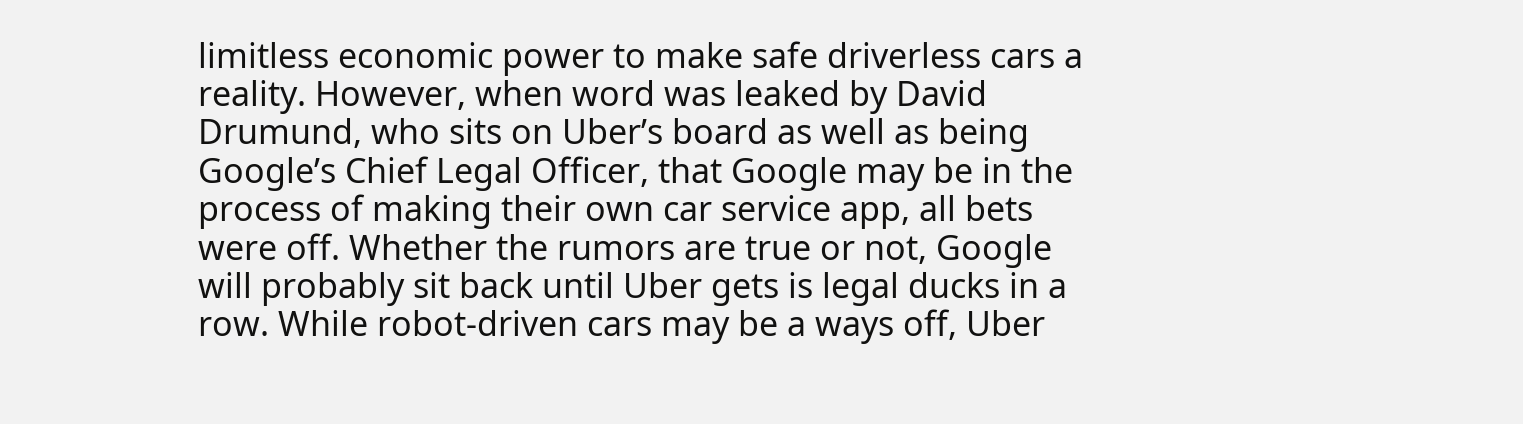limitless economic power to make safe driverless cars a reality. However, when word was leaked by David Drumund, who sits on Uber’s board as well as being Google’s Chief Legal Officer, that Google may be in the process of making their own car service app, all bets were off. Whether the rumors are true or not, Google will probably sit back until Uber gets is legal ducks in a row. While robot-driven cars may be a ways off, Uber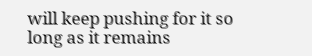will keep pushing for it so long as it remains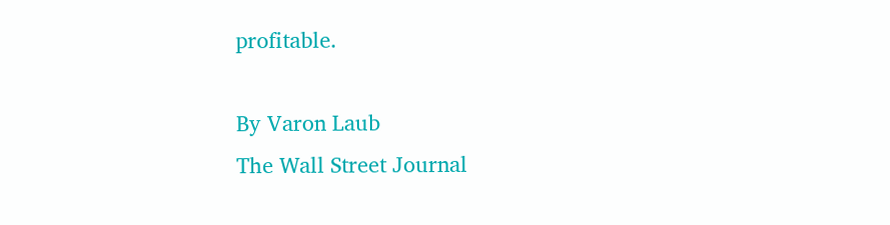profitable.

By Varon Laub
The Wall Street Journal